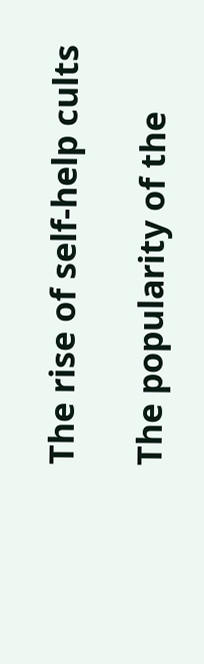The rise of self-help cults

The popularity of the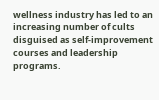wellness industry has led to an increasing number of cults disguised as self-improvement courses and leadership programs.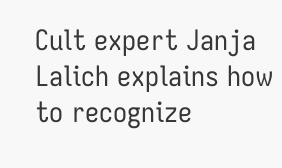Cult expert Janja Lalich explains how to recognize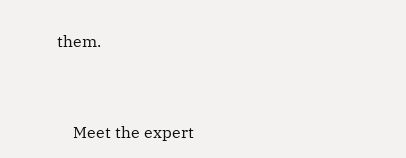them.


    Meet the expert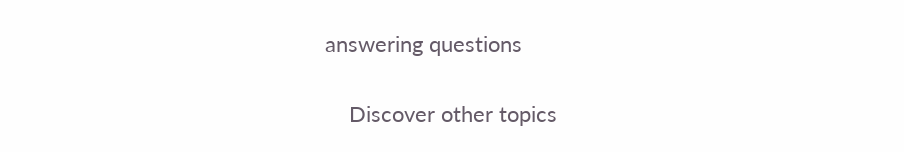answering questions

    Discover other topics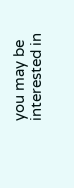you may be interested in